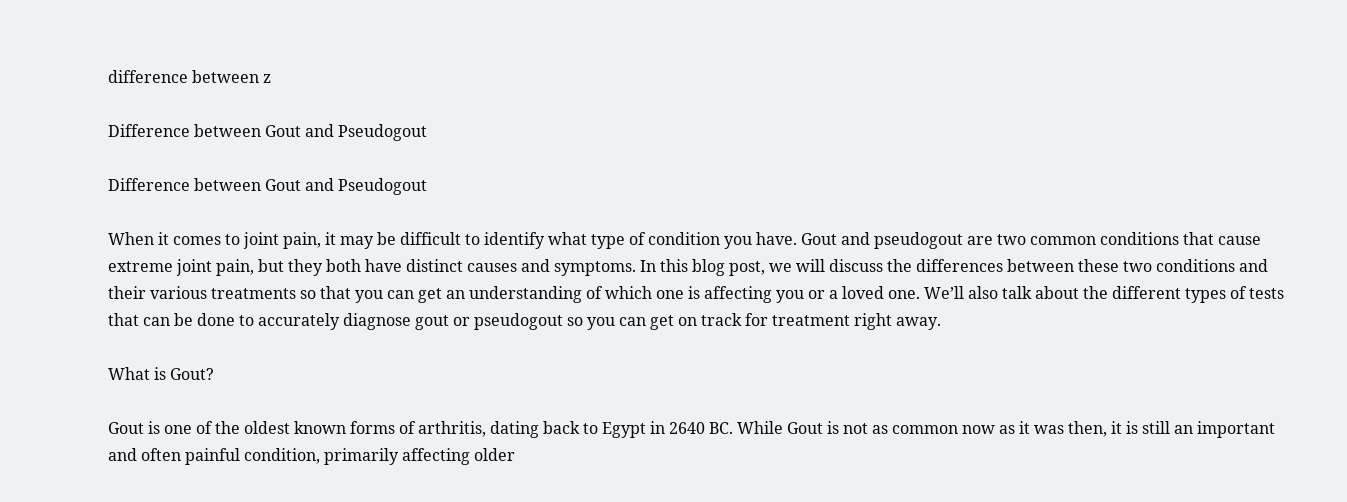difference between z

Difference between Gout and Pseudogout

Difference between Gout and Pseudogout

When it comes to joint pain, it may be difficult to identify what type of condition you have. Gout and pseudogout are two common conditions that cause extreme joint pain, but they both have distinct causes and symptoms. In this blog post, we will discuss the differences between these two conditions and their various treatments so that you can get an understanding of which one is affecting you or a loved one. We’ll also talk about the different types of tests that can be done to accurately diagnose gout or pseudogout so you can get on track for treatment right away.

What is Gout?

Gout is one of the oldest known forms of arthritis, dating back to Egypt in 2640 BC. While Gout is not as common now as it was then, it is still an important and often painful condition, primarily affecting older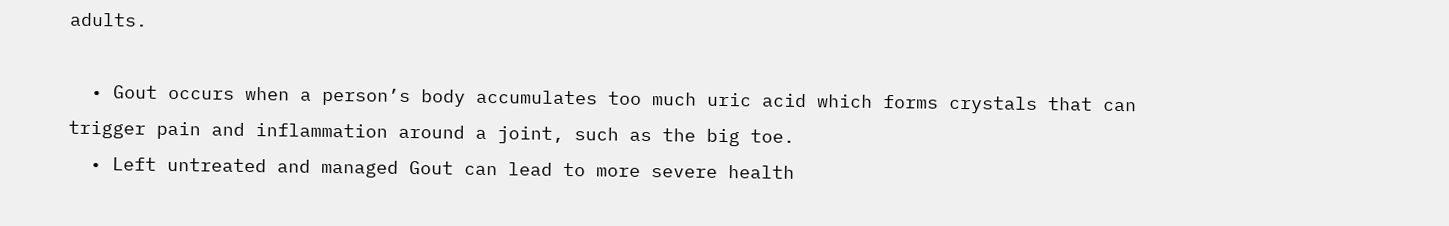adults.

  • Gout occurs when a person’s body accumulates too much uric acid which forms crystals that can trigger pain and inflammation around a joint, such as the big toe.
  • Left untreated and managed Gout can lead to more severe health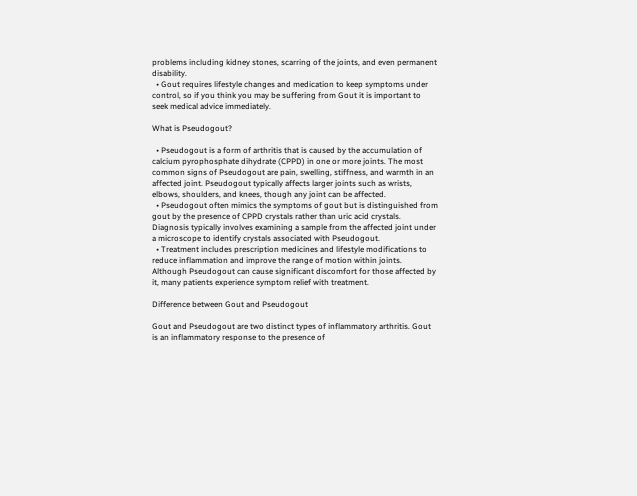problems including kidney stones, scarring of the joints, and even permanent disability.
  • Gout requires lifestyle changes and medication to keep symptoms under control, so if you think you may be suffering from Gout it is important to seek medical advice immediately.

What is Pseudogout?

  • Pseudogout is a form of arthritis that is caused by the accumulation of calcium pyrophosphate dihydrate (CPPD) in one or more joints. The most common signs of Pseudogout are pain, swelling, stiffness, and warmth in an affected joint. Pseudogout typically affects larger joints such as wrists, elbows, shoulders, and knees, though any joint can be affected.
  • Pseudogout often mimics the symptoms of gout but is distinguished from gout by the presence of CPPD crystals rather than uric acid crystals. Diagnosis typically involves examining a sample from the affected joint under a microscope to identify crystals associated with Pseudogout.
  • Treatment includes prescription medicines and lifestyle modifications to reduce inflammation and improve the range of motion within joints. Although Pseudogout can cause significant discomfort for those affected by it, many patients experience symptom relief with treatment.

Difference between Gout and Pseudogout

Gout and Pseudogout are two distinct types of inflammatory arthritis. Gout is an inflammatory response to the presence of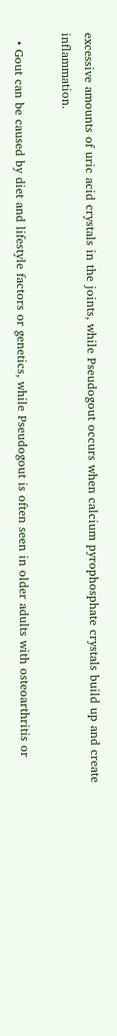excessive amounts of uric acid crystals in the joints, while Pseudogout occurs when calcium pyrophosphate crystals build up and create inflammation.

  • Gout can be caused by diet and lifestyle factors or genetics, while Pseudogout is often seen in older adults with osteoarthritis or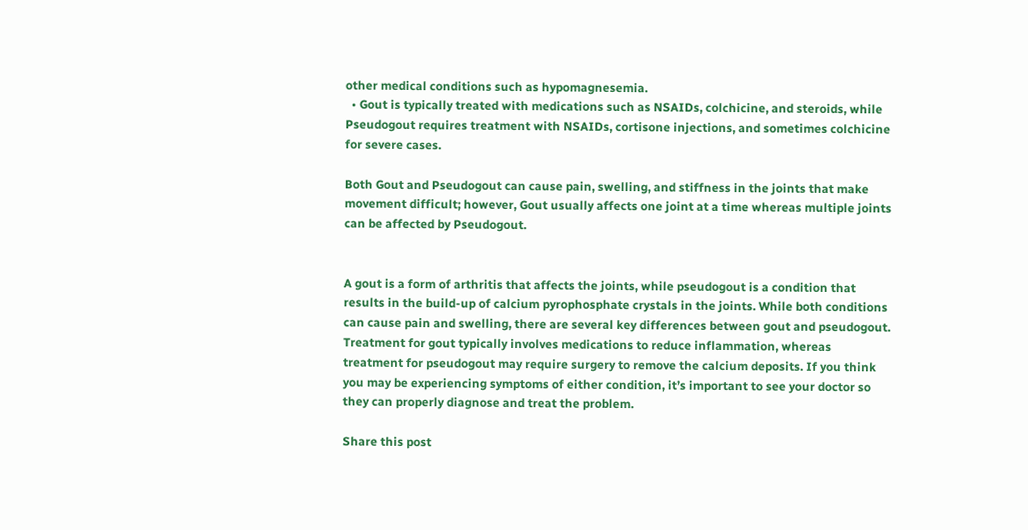other medical conditions such as hypomagnesemia.
  • Gout is typically treated with medications such as NSAIDs, colchicine, and steroids, while Pseudogout requires treatment with NSAIDs, cortisone injections, and sometimes colchicine for severe cases.

Both Gout and Pseudogout can cause pain, swelling, and stiffness in the joints that make movement difficult; however, Gout usually affects one joint at a time whereas multiple joints can be affected by Pseudogout.


A gout is a form of arthritis that affects the joints, while pseudogout is a condition that results in the build-up of calcium pyrophosphate crystals in the joints. While both conditions can cause pain and swelling, there are several key differences between gout and pseudogout. Treatment for gout typically involves medications to reduce inflammation, whereas treatment for pseudogout may require surgery to remove the calcium deposits. If you think you may be experiencing symptoms of either condition, it’s important to see your doctor so they can properly diagnose and treat the problem.

Share this post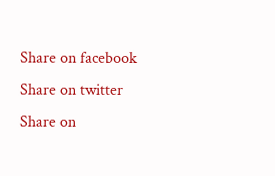Share on facebook
Share on twitter
Share on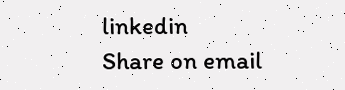linkedin
Share on email